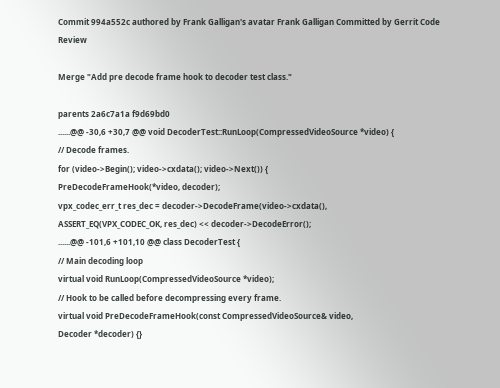Commit 994a552c authored by Frank Galligan's avatar Frank Galligan Committed by Gerrit Code Review

Merge "Add pre decode frame hook to decoder test class."

parents 2a6c7a1a f9d69bd0
......@@ -30,6 +30,7 @@ void DecoderTest::RunLoop(CompressedVideoSource *video) {
// Decode frames.
for (video->Begin(); video->cxdata(); video->Next()) {
PreDecodeFrameHook(*video, decoder);
vpx_codec_err_t res_dec = decoder->DecodeFrame(video->cxdata(),
ASSERT_EQ(VPX_CODEC_OK, res_dec) << decoder->DecodeError();
......@@ -101,6 +101,10 @@ class DecoderTest {
// Main decoding loop
virtual void RunLoop(CompressedVideoSource *video);
// Hook to be called before decompressing every frame.
virtual void PreDecodeFrameHook(const CompressedVideoSource& video,
Decoder *decoder) {}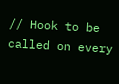// Hook to be called on every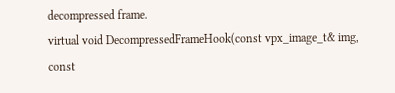decompressed frame.
virtual void DecompressedFrameHook(const vpx_image_t& img,
const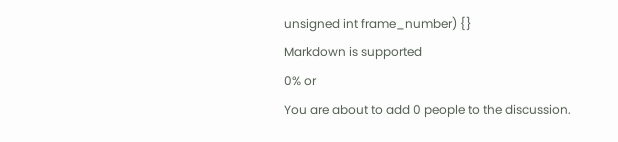unsigned int frame_number) {}
Markdown is supported
0% or
You are about to add 0 people to the discussion.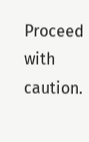Proceed with caution.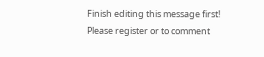Finish editing this message first!
Please register or to comment